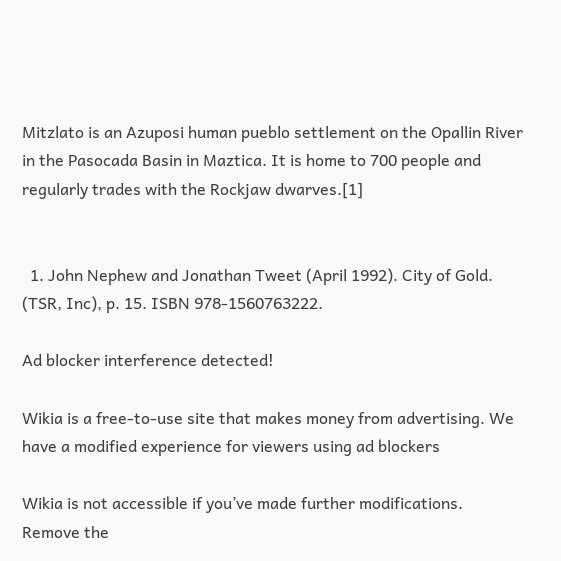Mitzlato is an Azuposi human pueblo settlement on the Opallin River in the Pasocada Basin in Maztica. It is home to 700 people and regularly trades with the Rockjaw dwarves.[1]


  1. John Nephew and Jonathan Tweet (April 1992). City of Gold. (TSR, Inc), p. 15. ISBN 978-1560763222.

Ad blocker interference detected!

Wikia is a free-to-use site that makes money from advertising. We have a modified experience for viewers using ad blockers

Wikia is not accessible if you’ve made further modifications. Remove the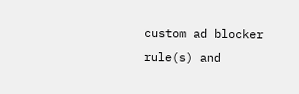custom ad blocker rule(s) and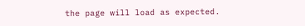the page will load as expected.